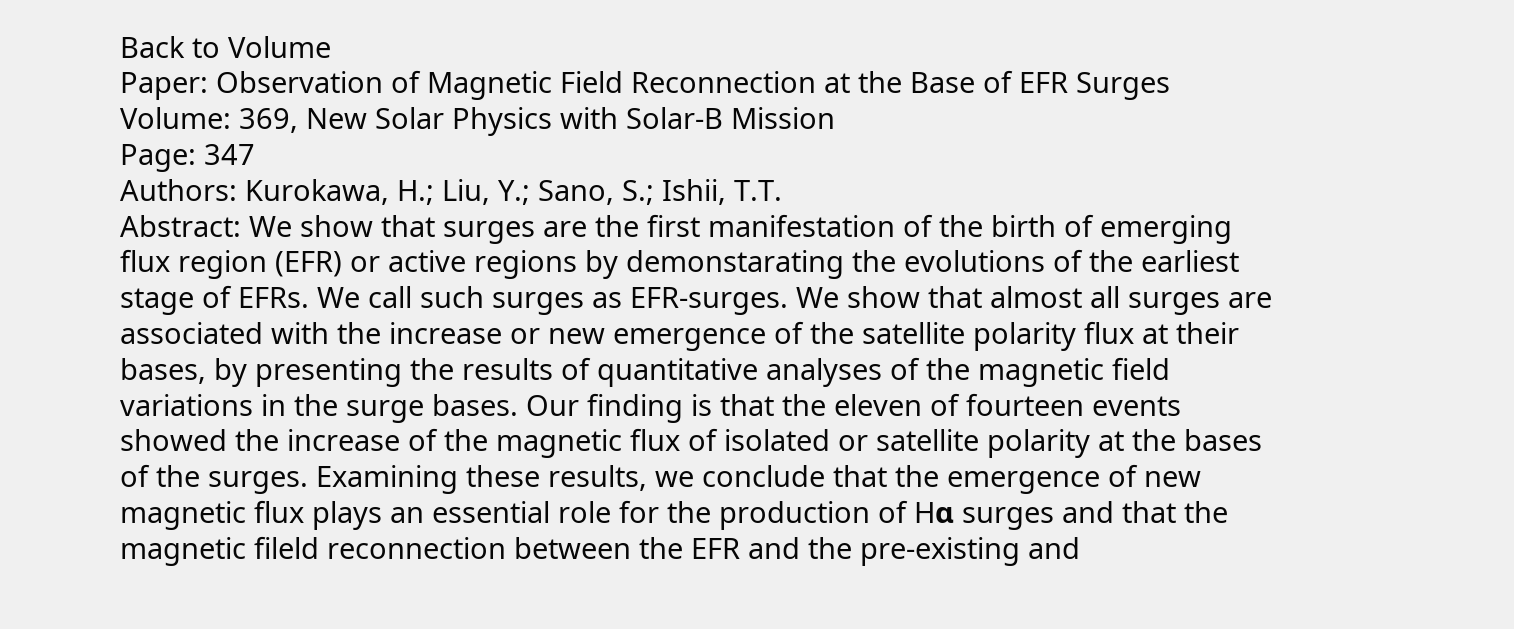Back to Volume
Paper: Observation of Magnetic Field Reconnection at the Base of EFR Surges
Volume: 369, New Solar Physics with Solar-B Mission
Page: 347
Authors: Kurokawa, H.; Liu, Y.; Sano, S.; Ishii, T.T.
Abstract: We show that surges are the first manifestation of the birth of emerging flux region (EFR) or active regions by demonstarating the evolutions of the earliest stage of EFRs. We call such surges as EFR-surges. We show that almost all surges are associated with the increase or new emergence of the satellite polarity flux at their bases, by presenting the results of quantitative analyses of the magnetic field variations in the surge bases. Our finding is that the eleven of fourteen events showed the increase of the magnetic flux of isolated or satellite polarity at the bases of the surges. Examining these results, we conclude that the emergence of new magnetic flux plays an essential role for the production of Hα surges and that the magnetic fileld reconnection between the EFR and the pre-existing and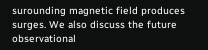surounding magnetic field produces surges. We also discuss the future observational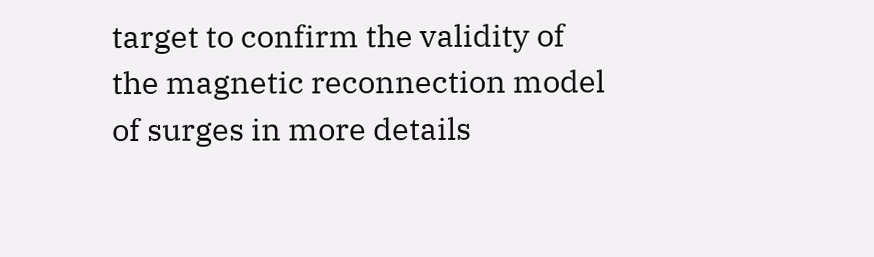target to confirm the validity of the magnetic reconnection model of surges in more details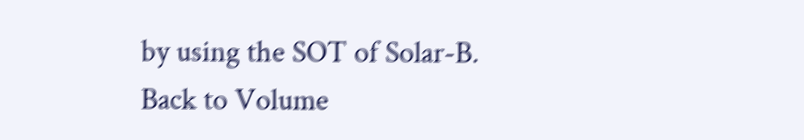by using the SOT of Solar-B.
Back to Volume